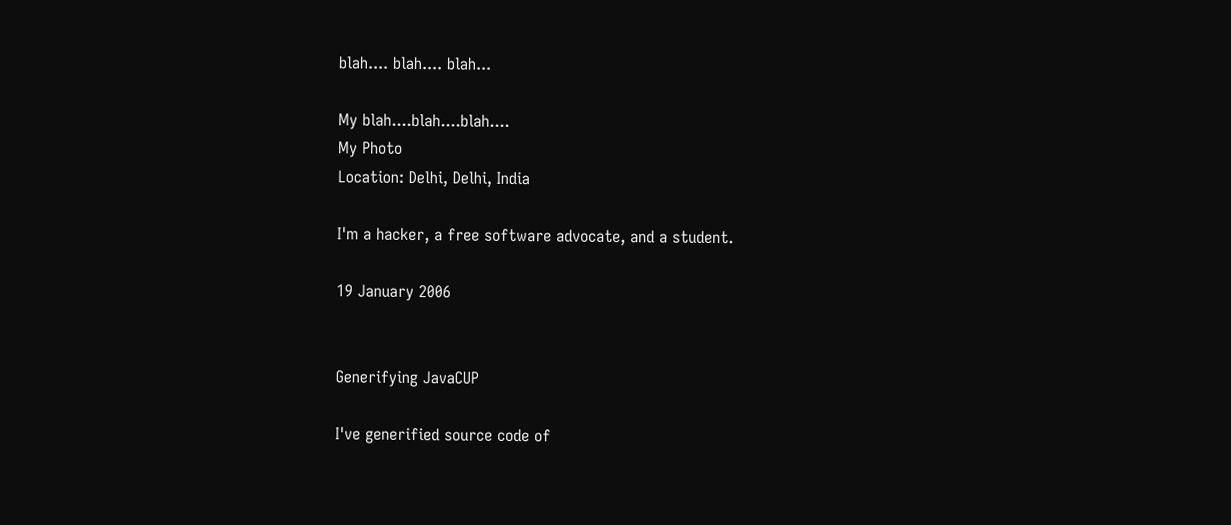blah.... blah.... blah...

My blah....blah....blah....
My Photo
Location: Delhi, Delhi, India

I'm a hacker, a free software advocate, and a student.

19 January 2006


Generifying JavaCUP

I've generified source code of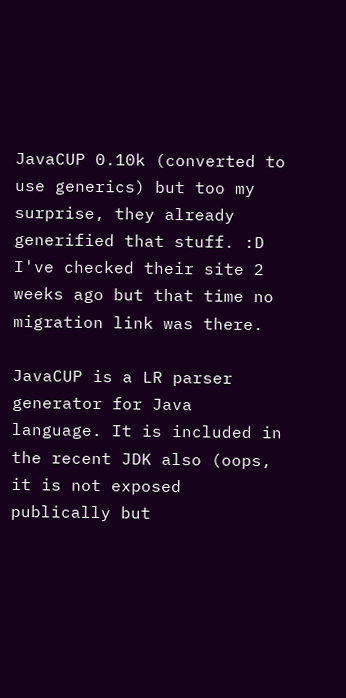JavaCUP 0.10k (converted to use generics) but too my surprise, they already generified that stuff. :D I've checked their site 2 weeks ago but that time no migration link was there.

JavaCUP is a LR parser generator for Java language. It is included in the recent JDK also (oops, it is not exposed publically but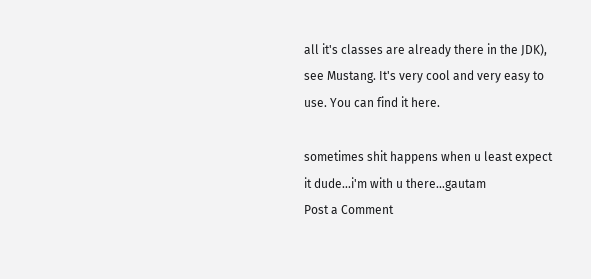all it's classes are already there in the JDK), see Mustang. It's very cool and very easy to use. You can find it here.

sometimes shit happens when u least expect it dude...i'm with u there...gautam
Post a Comment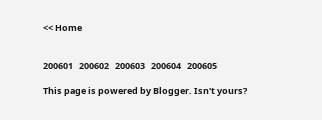<< Home


200601   200602   200603   200604   200605

This page is powered by Blogger. Isn't yours?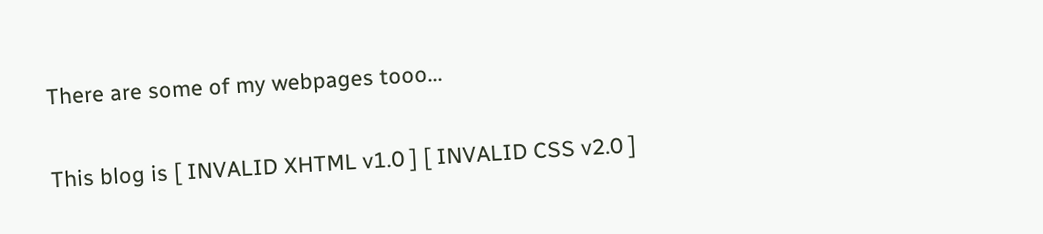There are some of my webpages tooo...

This blog is [ INVALID XHTML v1.0 ] [ INVALID CSS v2.0 ]